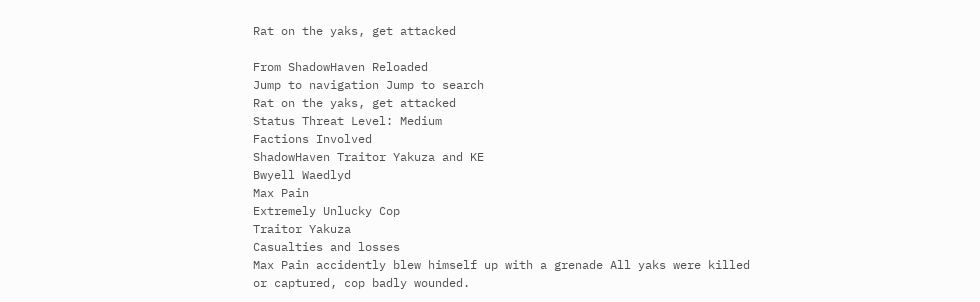Rat on the yaks, get attacked

From ShadowHaven Reloaded
Jump to navigation Jump to search
Rat on the yaks, get attacked
Status Threat Level: Medium
Factions Involved
ShadowHaven Traitor Yakuza and KE
Bwyell Waedlyd
Max Pain
Extremely Unlucky Cop
Traitor Yakuza
Casualties and losses
Max Pain accidently blew himself up with a grenade All yaks were killed or captured, cop badly wounded.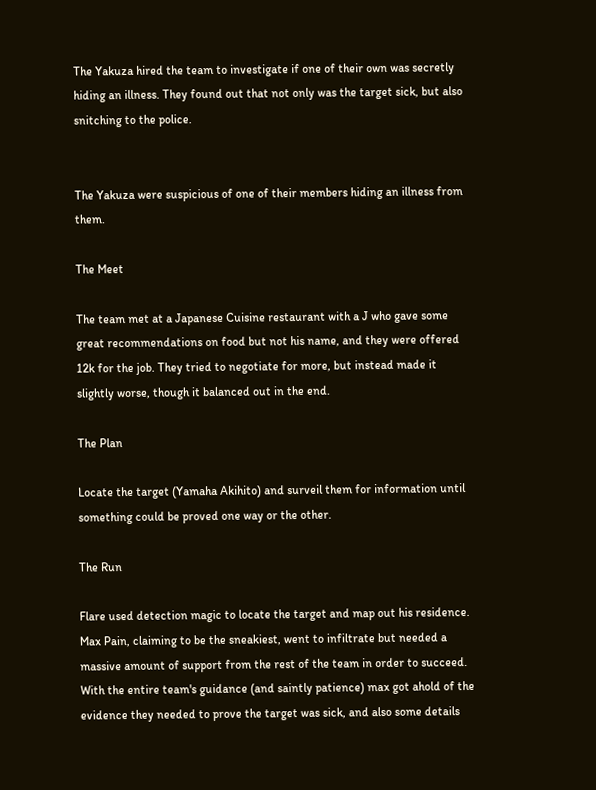The Yakuza hired the team to investigate if one of their own was secretly hiding an illness. They found out that not only was the target sick, but also snitching to the police.


The Yakuza were suspicious of one of their members hiding an illness from them.

The Meet

The team met at a Japanese Cuisine restaurant with a J who gave some great recommendations on food but not his name, and they were offered 12k for the job. They tried to negotiate for more, but instead made it slightly worse, though it balanced out in the end.

The Plan

Locate the target (Yamaha Akihito) and surveil them for information until something could be proved one way or the other.

The Run

Flare used detection magic to locate the target and map out his residence. Max Pain, claiming to be the sneakiest, went to infiltrate but needed a massive amount of support from the rest of the team in order to succeed. With the entire team's guidance (and saintly patience) max got ahold of the evidence they needed to prove the target was sick, and also some details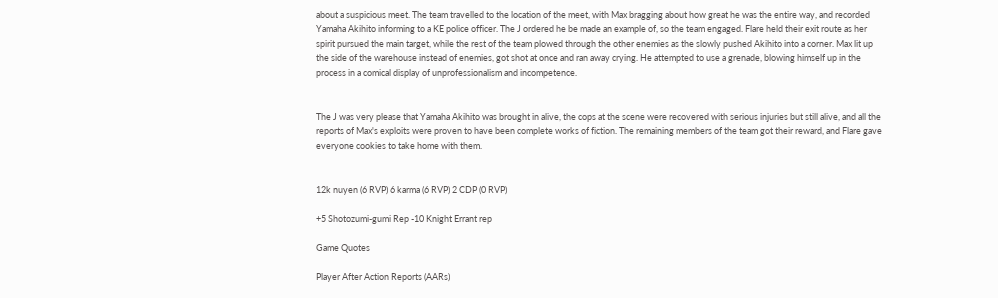about a suspicious meet. The team travelled to the location of the meet, with Max bragging about how great he was the entire way, and recorded Yamaha Akihito informing to a KE police officer. The J ordered he be made an example of, so the team engaged. Flare held their exit route as her spirit pursued the main target, while the rest of the team plowed through the other enemies as the slowly pushed Akihito into a corner. Max lit up the side of the warehouse instead of enemies, got shot at once and ran away crying. He attempted to use a grenade, blowing himself up in the process in a comical display of unprofessionalism and incompetence.


The J was very please that Yamaha Akihito was brought in alive, the cops at the scene were recovered with serious injuries but still alive, and all the reports of Max's exploits were proven to have been complete works of fiction. The remaining members of the team got their reward, and Flare gave everyone cookies to take home with them.


12k nuyen (6 RVP) 6 karma (6 RVP) 2 CDP (0 RVP)

+5 Shotozumi-gumi Rep -10 Knight Errant rep

Game Quotes

Player After Action Reports (AARs)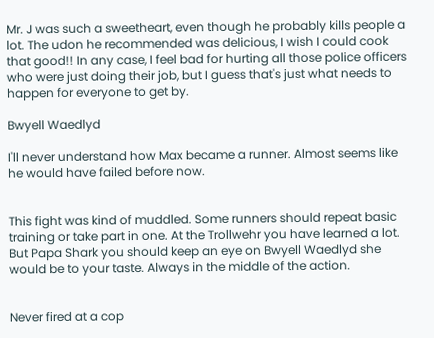Mr. J was such a sweetheart, even though he probably kills people a lot. The udon he recommended was delicious, I wish I could cook that good!! In any case, I feel bad for hurting all those police officers who were just doing their job, but I guess that's just what needs to happen for everyone to get by.

Bwyell Waedlyd

I'll never understand how Max became a runner. Almost seems like he would have failed before now.


This fight was kind of muddled. Some runners should repeat basic training or take part in one. At the Trollwehr you have learned a lot. But Papa Shark you should keep an eye on Bwyell Waedlyd she would be to your taste. Always in the middle of the action.


Never fired at a cop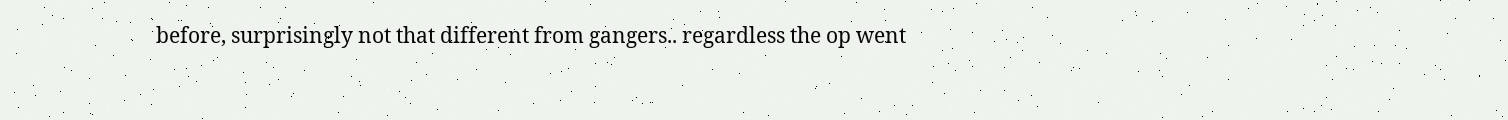before, surprisingly not that different from gangers.. regardless the op went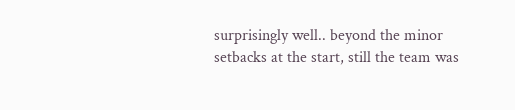surprisingly well.. beyond the minor setbacks at the start, still the team was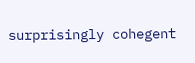surprisingly cohegent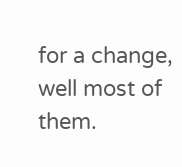for a change, well most of them.